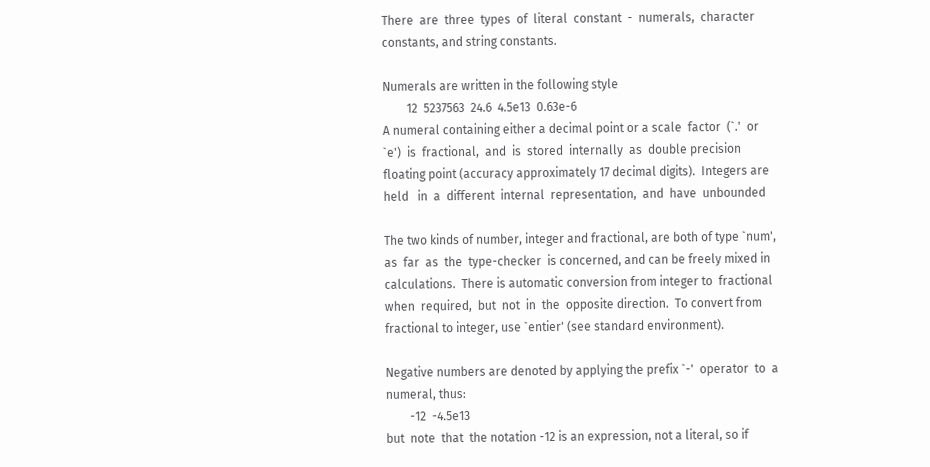There  are  three  types  of  literal  constant  -  numerals,  character
constants, and string constants.

Numerals are written in the following style
        12  5237563  24.6  4.5e13  0.63e-6
A numeral containing either a decimal point or a scale  factor  (`.'  or
`e')  is  fractional,  and  is  stored  internally  as  double precision
floating point (accuracy approximately 17 decimal digits).  Integers are
held   in  a  different  internal  representation,  and  have  unbounded

The two kinds of number, integer and fractional, are both of type `num',
as  far  as  the  type-checker  is concerned, and can be freely mixed in
calculations.  There is automatic conversion from integer to  fractional
when  required,  but  not  in  the  opposite direction.  To convert from
fractional to integer, use `entier' (see standard environment).

Negative numbers are denoted by applying the prefix `-'  operator  to  a
numeral, thus:
        -12  -4.5e13
but  note  that  the notation -12 is an expression, not a literal, so if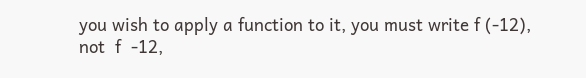you wish to apply a function to it, you must write f (-12), not  f  -12,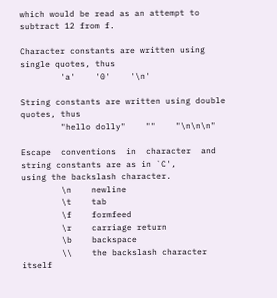which would be read as an attempt to subtract 12 from f.

Character constants are written using single quotes, thus
        'a'    '0'    '\n'

String constants are written using double quotes, thus
        "hello dolly"    ""    "\n\n\n"

Escape  conventions  in  character  and  string constants are as in `C',
using the backslash character.
        \n    newline
        \t    tab
        \f    formfeed
        \r    carriage return
        \b    backspace
        \\    the backslash character itself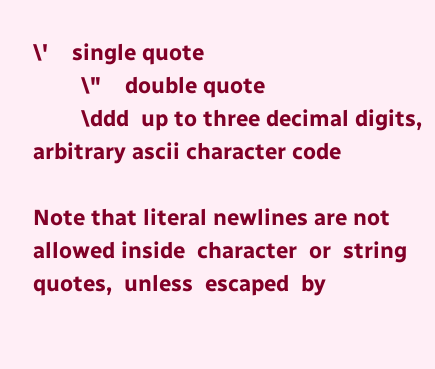\'    single quote
        \"    double quote
        \ddd  up to three decimal digits, arbitrary ascii character code

Note that literal newlines are not allowed inside  character  or  string
quotes,  unless  escaped  by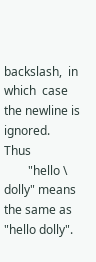backslash,  in  which  case the newline is
ignored.  Thus
        "hello \
dolly" means the same as "hello dolly".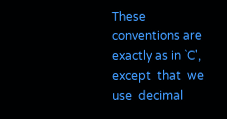These conventions are exactly as in `C',  except  that  we  use  decimal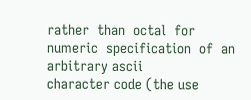rather  than  octal  for  numeric  specification  of  an arbitrary ascii
character code (the use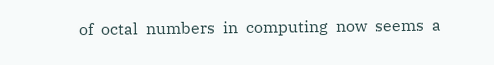of  octal  numbers  in  computing  now  seems  a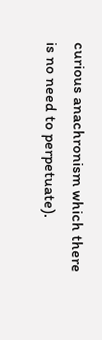curious anachronism which there is no need to perpetuate).